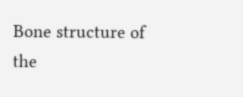Bone structure of the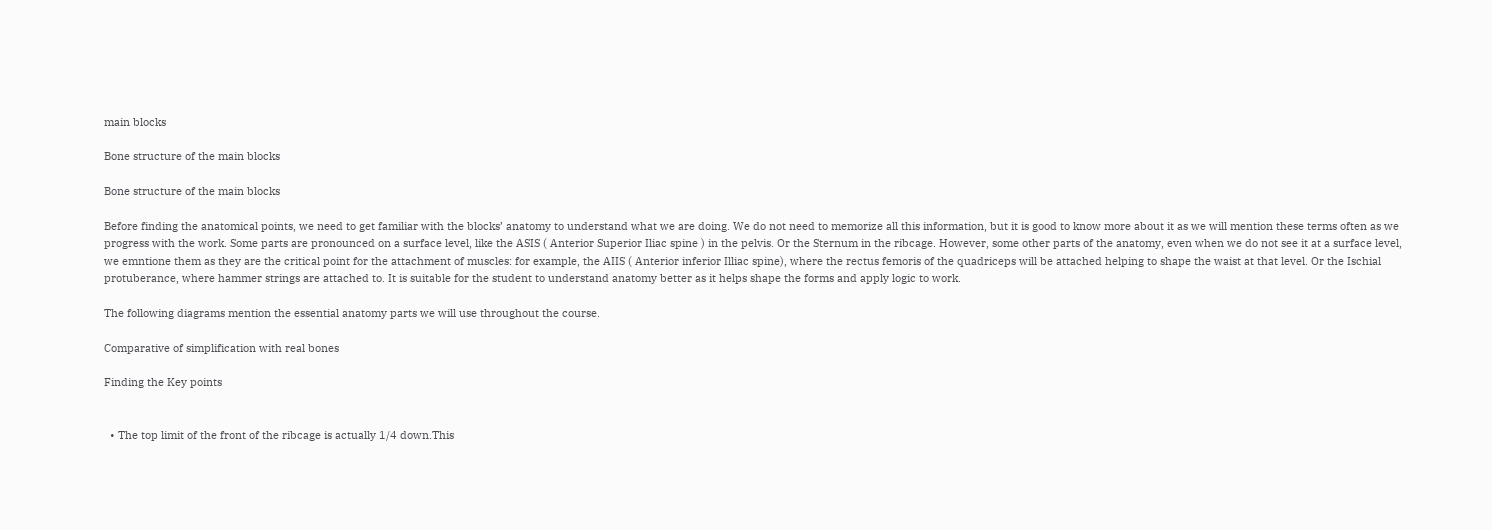main blocks

Bone structure of the main blocks

Bone structure of the main blocks

Before finding the anatomical points, we need to get familiar with the blocks’ anatomy to understand what we are doing. We do not need to memorize all this information, but it is good to know more about it as we will mention these terms often as we progress with the work. Some parts are pronounced on a surface level, like the ASIS ( Anterior Superior Iliac spine ) in the pelvis. Or the Sternum in the ribcage. However, some other parts of the anatomy, even when we do not see it at a surface level, we emntione them as they are the critical point for the attachment of muscles: for example, the AIIS ( Anterior inferior Illiac spine), where the rectus femoris of the quadriceps will be attached helping to shape the waist at that level. Or the Ischial protuberance, where hammer strings are attached to. It is suitable for the student to understand anatomy better as it helps shape the forms and apply logic to work.

The following diagrams mention the essential anatomy parts we will use throughout the course.

Comparative of simplification with real bones

Finding the Key points


  • The top limit of the front of the ribcage is actually 1/4 down.This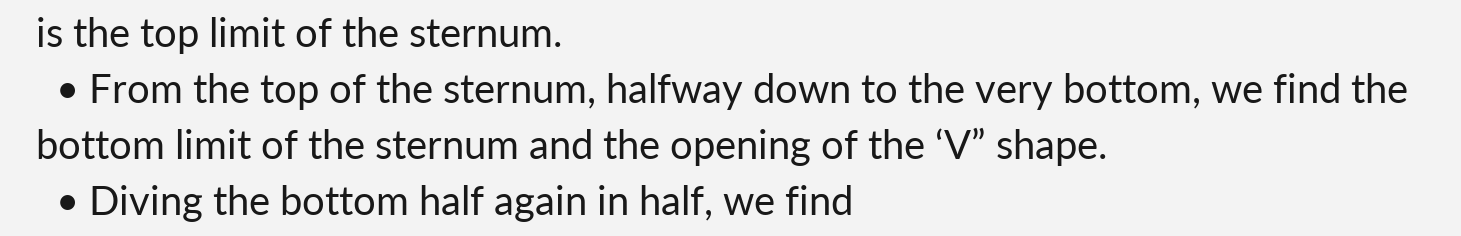is the top limit of the sternum.
  • From the top of the sternum, halfway down to the very bottom, we find the bottom limit of the sternum and the opening of the ‘V” shape.
  • Diving the bottom half again in half, we find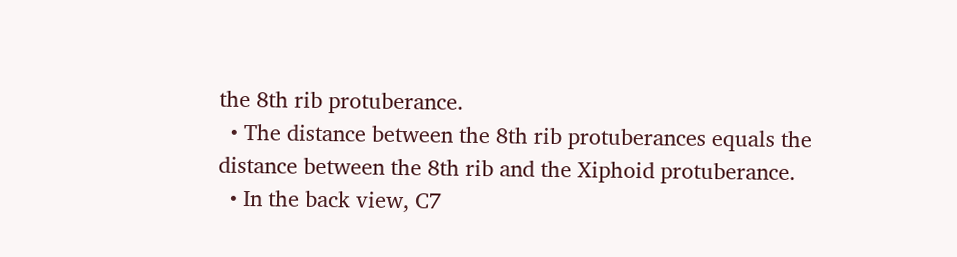the 8th rib protuberance.
  • The distance between the 8th rib protuberances equals the distance between the 8th rib and the Xiphoid protuberance.
  • In the back view, C7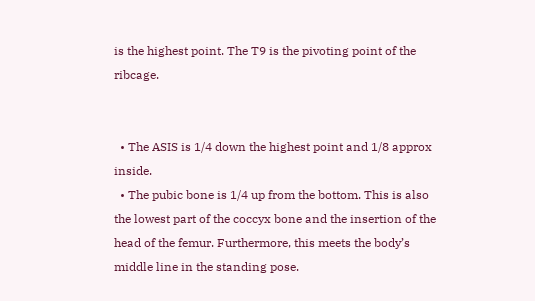is the highest point. The T9 is the pivoting point of the ribcage.


  • The ASIS is 1/4 down the highest point and 1/8 approx inside.
  • The pubic bone is 1/4 up from the bottom. This is also the lowest part of the coccyx bone and the insertion of the head of the femur. Furthermore, this meets the body’s middle line in the standing pose.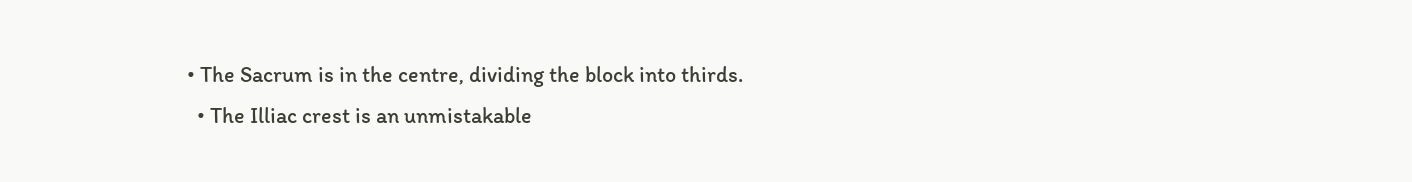• The Sacrum is in the centre, dividing the block into thirds.
  • The Illiac crest is an unmistakable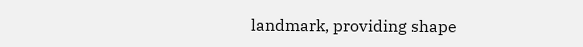landmark, providing shape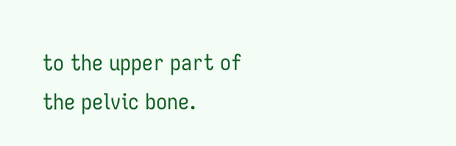to the upper part of the pelvic bone.